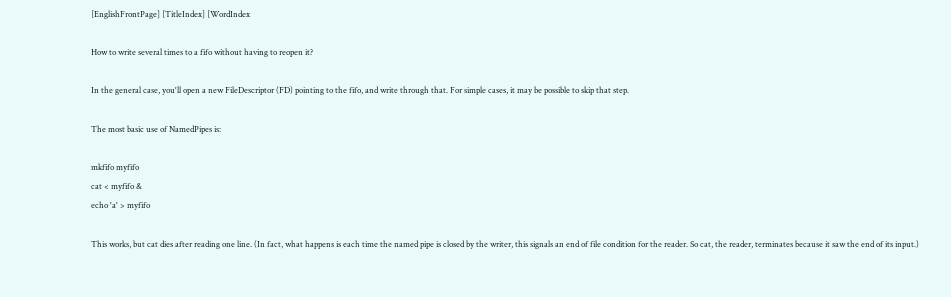[EnglishFrontPage] [TitleIndex] [WordIndex

How to write several times to a fifo without having to reopen it?

In the general case, you'll open a new FileDescriptor (FD) pointing to the fifo, and write through that. For simple cases, it may be possible to skip that step.

The most basic use of NamedPipes is:

mkfifo myfifo
cat < myfifo &
echo 'a' > myfifo

This works, but cat dies after reading one line. (In fact, what happens is each time the named pipe is closed by the writer, this signals an end of file condition for the reader. So cat, the reader, terminates because it saw the end of its input.)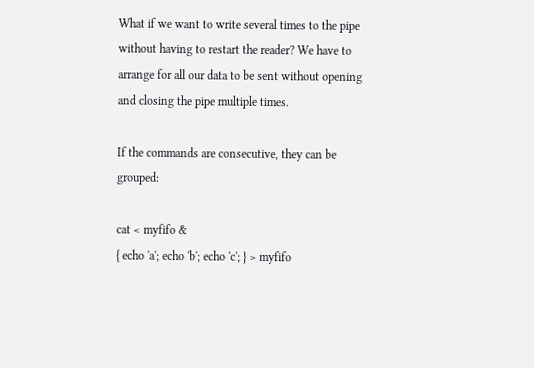What if we want to write several times to the pipe without having to restart the reader? We have to arrange for all our data to be sent without opening and closing the pipe multiple times.

If the commands are consecutive, they can be grouped:

cat < myfifo &
{ echo 'a'; echo 'b'; echo 'c'; } > myfifo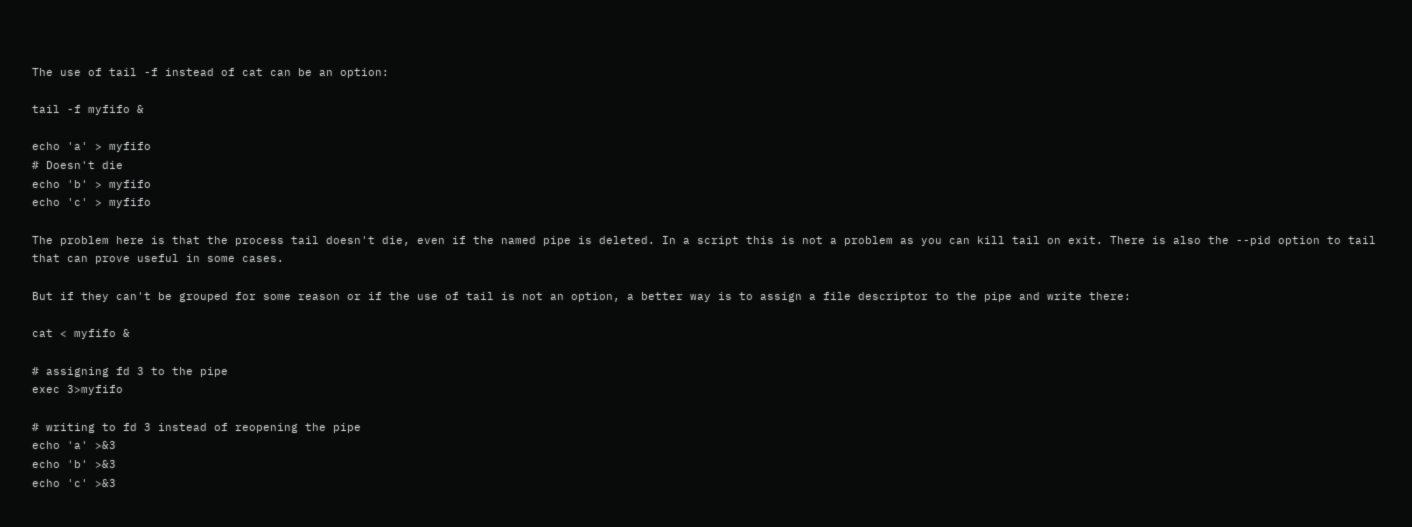The use of tail -f instead of cat can be an option:

tail -f myfifo &

echo 'a' > myfifo
# Doesn't die
echo 'b' > myfifo
echo 'c' > myfifo

The problem here is that the process tail doesn't die, even if the named pipe is deleted. In a script this is not a problem as you can kill tail on exit. There is also the --pid option to tail that can prove useful in some cases.

But if they can't be grouped for some reason or if the use of tail is not an option, a better way is to assign a file descriptor to the pipe and write there:

cat < myfifo &

# assigning fd 3 to the pipe
exec 3>myfifo

# writing to fd 3 instead of reopening the pipe
echo 'a' >&3
echo 'b' >&3
echo 'c' >&3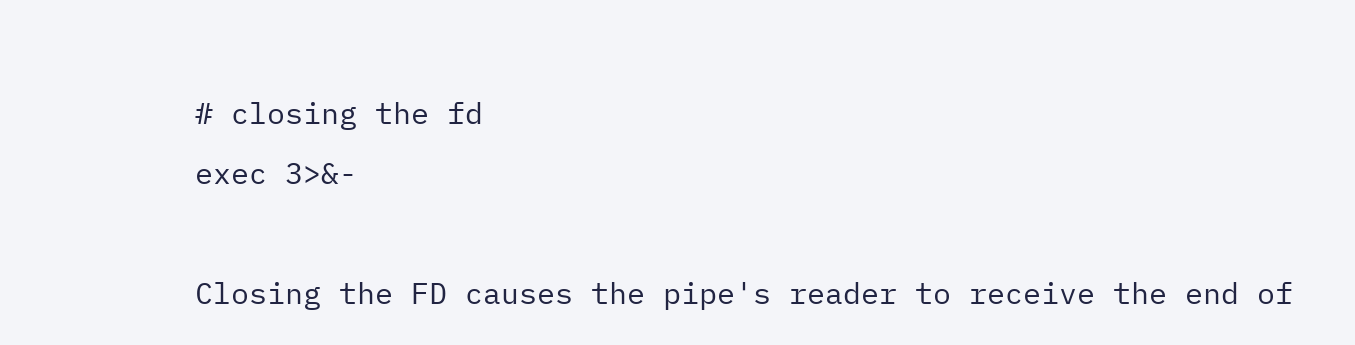# closing the fd
exec 3>&-

Closing the FD causes the pipe's reader to receive the end of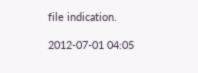file indication.

2012-07-01 04:05